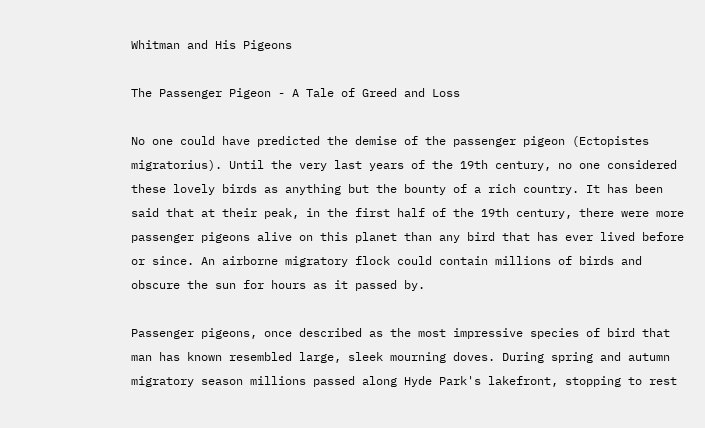Whitman and His Pigeons

The Passenger Pigeon - A Tale of Greed and Loss

No one could have predicted the demise of the passenger pigeon (Ectopistes migratorius). Until the very last years of the 19th century, no one considered these lovely birds as anything but the bounty of a rich country. It has been said that at their peak, in the first half of the 19th century, there were more passenger pigeons alive on this planet than any bird that has ever lived before or since. An airborne migratory flock could contain millions of birds and obscure the sun for hours as it passed by.

Passenger pigeons, once described as the most impressive species of bird that man has known resembled large, sleek mourning doves. During spring and autumn migratory season millions passed along Hyde Park's lakefront, stopping to rest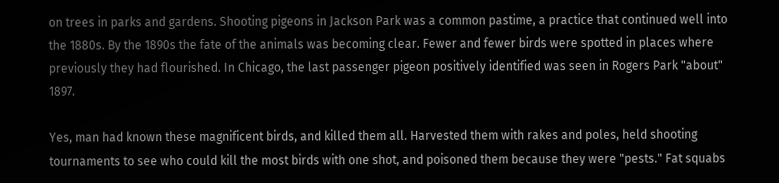on trees in parks and gardens. Shooting pigeons in Jackson Park was a common pastime, a practice that continued well into the 1880s. By the 1890s the fate of the animals was becoming clear. Fewer and fewer birds were spotted in places where previously they had flourished. In Chicago, the last passenger pigeon positively identified was seen in Rogers Park "about" 1897.

Yes, man had known these magnificent birds, and killed them all. Harvested them with rakes and poles, held shooting tournaments to see who could kill the most birds with one shot, and poisoned them because they were "pests." Fat squabs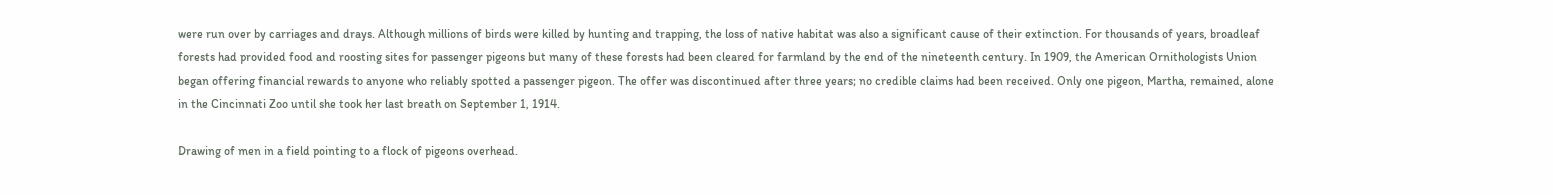were run over by carriages and drays. Although millions of birds were killed by hunting and trapping, the loss of native habitat was also a significant cause of their extinction. For thousands of years, broadleaf forests had provided food and roosting sites for passenger pigeons but many of these forests had been cleared for farmland by the end of the nineteenth century. In 1909, the American Ornithologists Union began offering financial rewards to anyone who reliably spotted a passenger pigeon. The offer was discontinued after three years; no credible claims had been received. Only one pigeon, Martha, remained, alone in the Cincinnati Zoo until she took her last breath on September 1, 1914.

Drawing of men in a field pointing to a flock of pigeons overhead.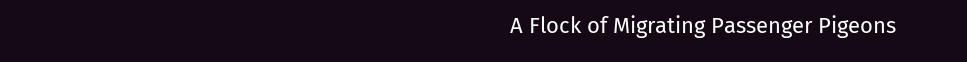A Flock of Migrating Passenger Pigeons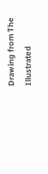Drawing from The Illustrated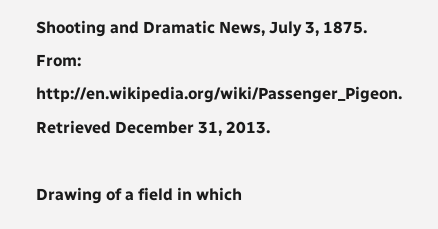Shooting and Dramatic News, July 3, 1875. From: http://en.wikipedia.org/wiki/Passenger_Pigeon. Retrieved December 31, 2013.

Drawing of a field in which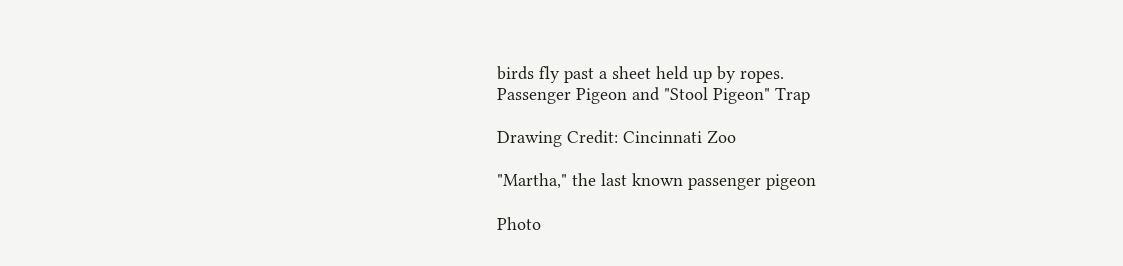birds fly past a sheet held up by ropes.
Passenger Pigeon and "Stool Pigeon" Trap

Drawing Credit: Cincinnati Zoo

"Martha," the last known passenger pigeon

Photo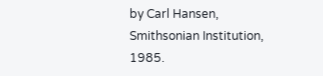by Carl Hansen, Smithsonian Institution, 1985.